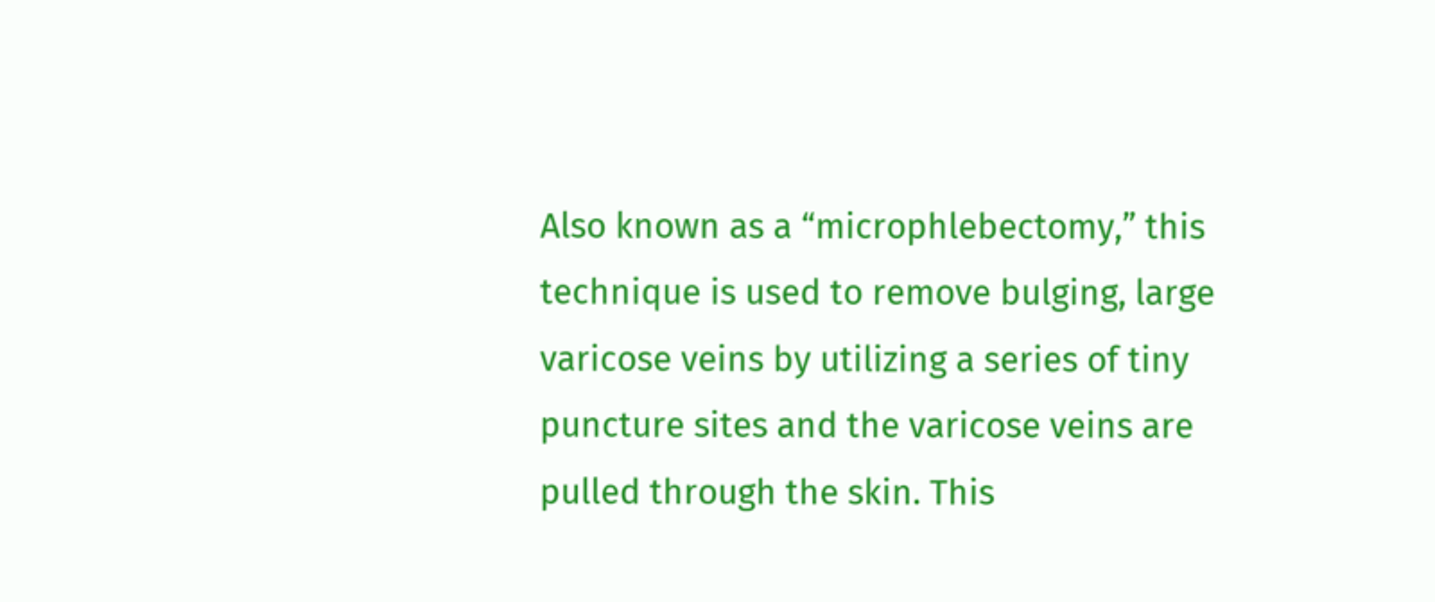Also known as a “microphlebectomy,” this technique is used to remove bulging, large varicose veins by utilizing a series of tiny puncture sites and the varicose veins are pulled through the skin. This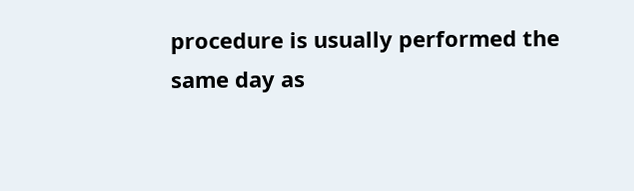procedure is usually performed the same day as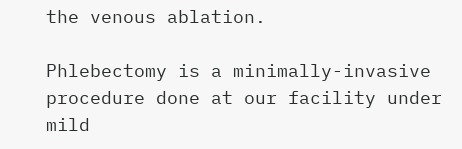the venous ablation.

Phlebectomy is a minimally-invasive procedure done at our facility under mild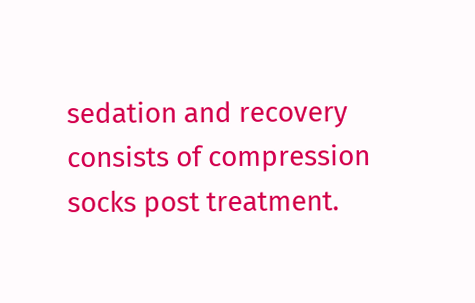sedation and recovery consists of compression socks post treatment.